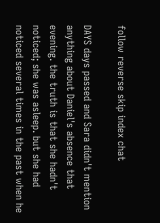follow reverse skip index chat

DAYS days passed and Sara didn't mention anything about Daniel's absence that evening. the truth is that she hadn't noticed; she was asleep. but she had noticed several times in the past when he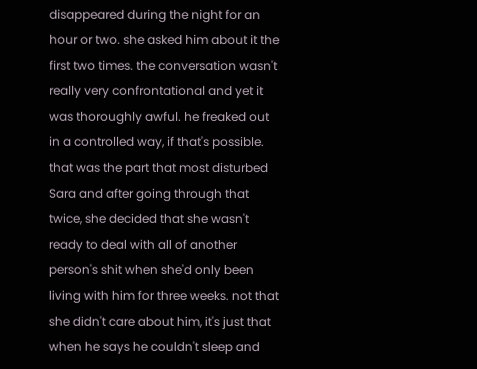disappeared during the night for an hour or two. she asked him about it the first two times. the conversation wasn't really very confrontational and yet it was thoroughly awful. he freaked out in a controlled way, if that's possible. that was the part that most disturbed Sara and after going through that twice, she decided that she wasn't ready to deal with all of another person's shit when she'd only been living with him for three weeks. not that she didn't care about him, it's just that when he says he couldn't sleep and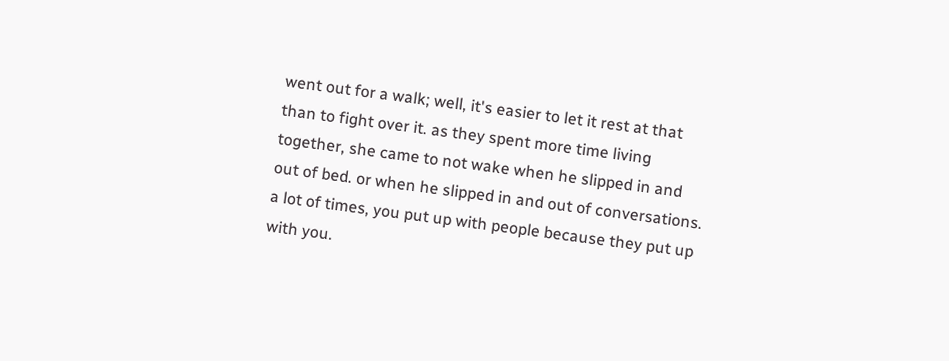went out for a walk; well, it's easier to let it rest at that than to fight over it. as they spent more time living together, she came to not wake when he slipped in and out of bed. or when he slipped in and out of conversations. a lot of times, you put up with people because they put up with you.